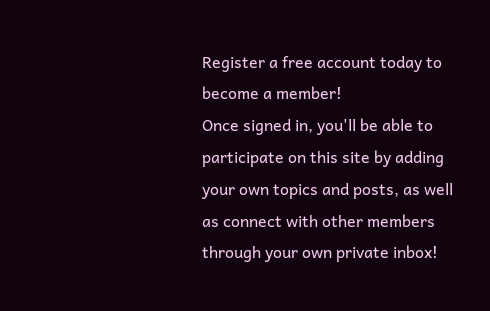Register a free account today to become a member!
Once signed in, you'll be able to participate on this site by adding your own topics and posts, as well as connect with other members through your own private inbox!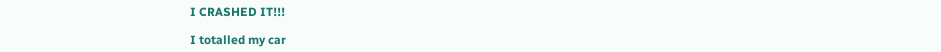I CRASHED IT!!!

I totalled my car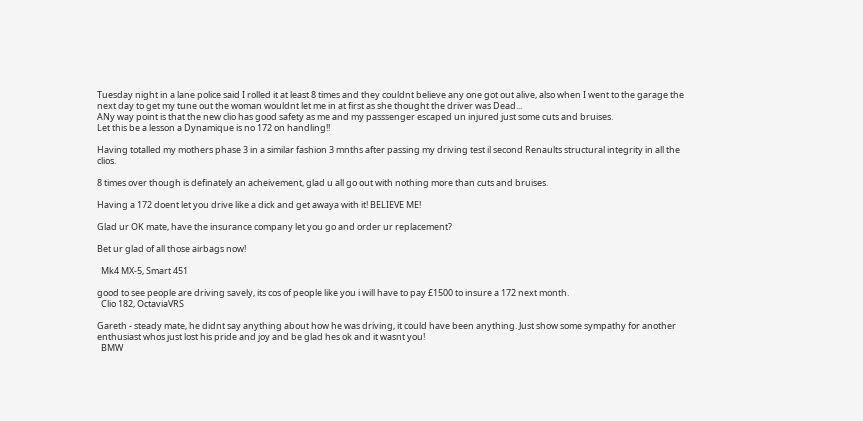Tuesday night in a lane police said I rolled it at least 8 times and they couldnt believe any one got out alive, also when I went to the garage the next day to get my tune out the woman wouldnt let me in at first as she thought the driver was Dead...
ANy way point is that the new clio has good safety as me and my passsenger escaped un injured just some cuts and bruises.
Let this be a lesson a Dynamique is no 172 on handling!!

Having totalled my mothers phase 3 in a similar fashion 3 mnths after passing my driving test il second Renaults structural integrity in all the clios.

8 times over though is definately an acheivement, glad u all go out with nothing more than cuts and bruises.

Having a 172 doent let you drive like a dick and get awaya with it! BELIEVE ME!

Glad ur OK mate, have the insurance company let you go and order ur replacement?

Bet ur glad of all those airbags now!

  Mk4 MX-5, Smart 451

good to see people are driving savely, its cos of people like you i will have to pay £1500 to insure a 172 next month.
  Clio 182, OctaviaVRS

Gareth - steady mate, he didnt say anything about how he was driving, it could have been anything. Just show some sympathy for another enthusiast whos just lost his pride and joy and be glad hes ok and it wasnt you!
  BMW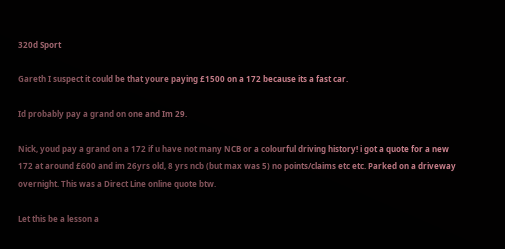320d Sport

Gareth I suspect it could be that youre paying £1500 on a 172 because its a fast car.

Id probably pay a grand on one and Im 29.

Nick, youd pay a grand on a 172 if u have not many NCB or a colourful driving history! i got a quote for a new 172 at around £600 and im 26yrs old, 8 yrs ncb (but max was 5) no points/claims etc etc. Parked on a driveway overnight. This was a Direct Line online quote btw.

Let this be a lesson a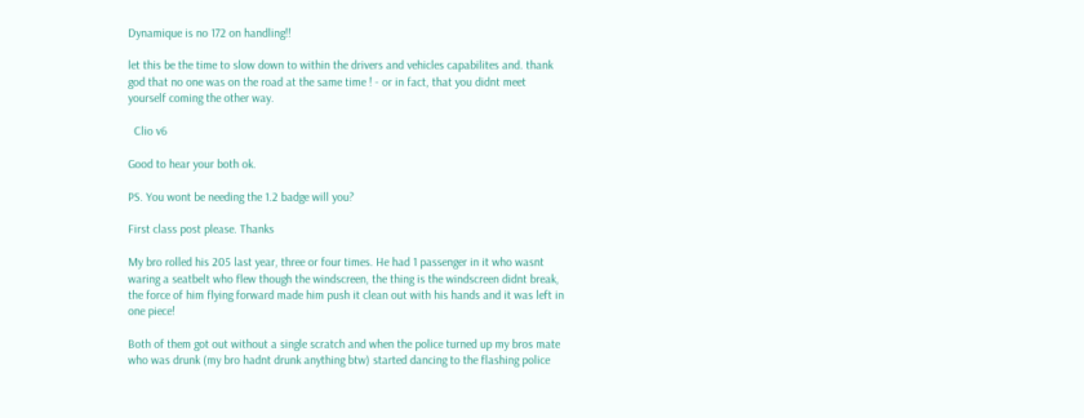Dynamique is no 172 on handling!!

let this be the time to slow down to within the drivers and vehicles capabilites and. thank god that no one was on the road at the same time ! - or in fact, that you didnt meet yourself coming the other way.

  Clio v6

Good to hear your both ok.

PS. You wont be needing the 1.2 badge will you?

First class post please. Thanks

My bro rolled his 205 last year, three or four times. He had 1 passenger in it who wasnt waring a seatbelt who flew though the windscreen, the thing is the windscreen didnt break, the force of him flying forward made him push it clean out with his hands and it was left in one piece!

Both of them got out without a single scratch and when the police turned up my bros mate who was drunk (my bro hadnt drunk anything btw) started dancing to the flashing police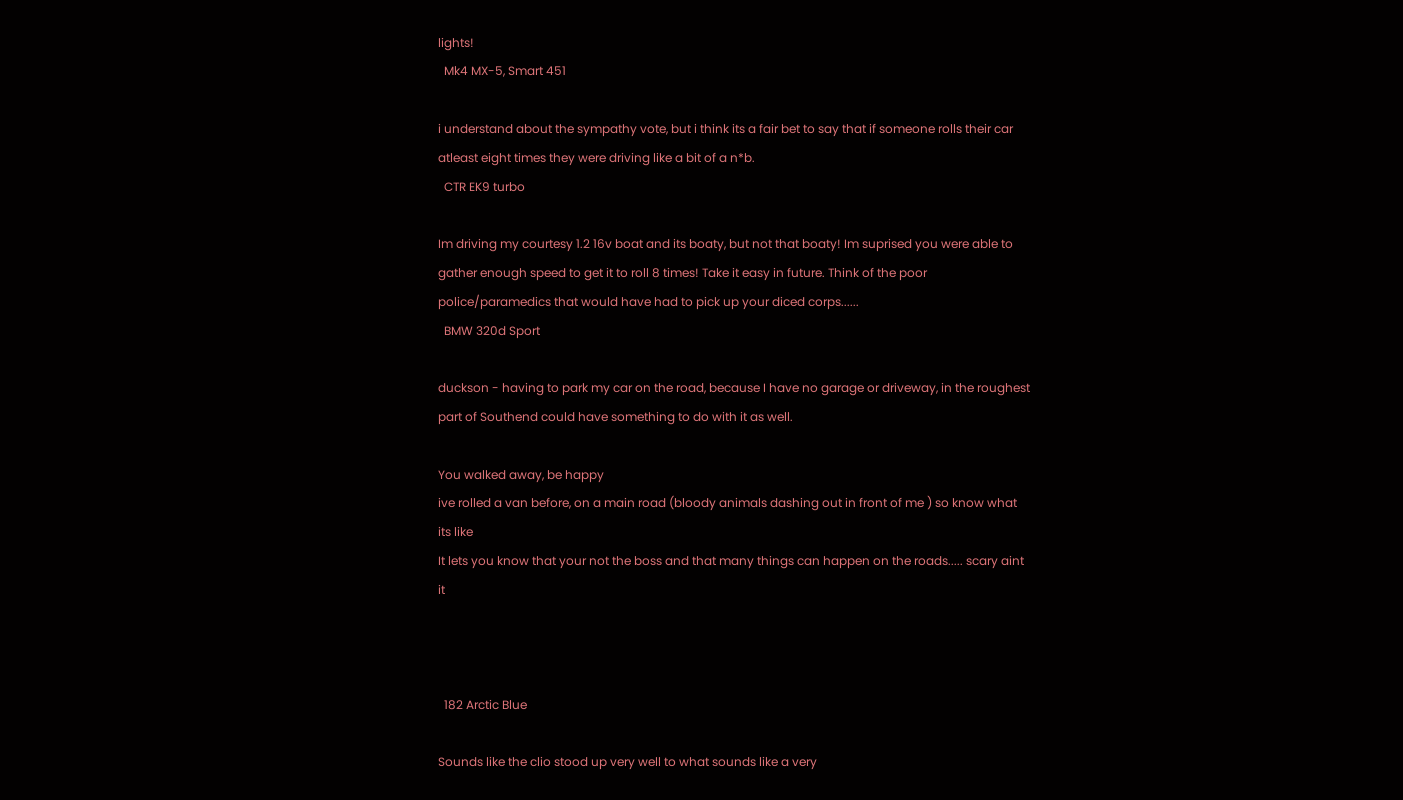lights!
  Mk4 MX-5, Smart 451

i understand about the sympathy vote, but i think its a fair bet to say that if someone rolls their car atleast eight times they were driving like a bit of a n*b.
  CTR EK9 turbo

Im driving my courtesy 1.2 16v boat and its boaty, but not that boaty! Im suprised you were able to gather enough speed to get it to roll 8 times! Take it easy in future. Think of the poor police/paramedics that would have had to pick up your diced corps......
  BMW 320d Sport

duckson - having to park my car on the road, because I have no garage or driveway, in the roughest part of Southend could have something to do with it as well.

You walked away, be happy
ive rolled a van before, on a main road (bloody animals dashing out in front of me ) so know what its like
It lets you know that your not the boss and that many things can happen on the roads..... scary aint it



  182 Arctic Blue

Sounds like the clio stood up very well to what sounds like a very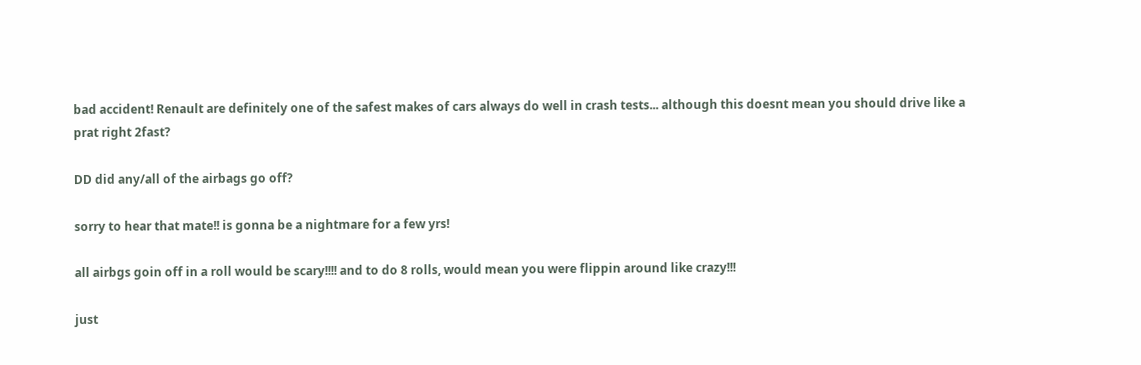bad accident! Renault are definitely one of the safest makes of cars always do well in crash tests... although this doesnt mean you should drive like a prat right 2fast?

DD did any/all of the airbags go off?

sorry to hear that mate!! is gonna be a nightmare for a few yrs!

all airbgs goin off in a roll would be scary!!!! and to do 8 rolls, would mean you were flippin around like crazy!!!

just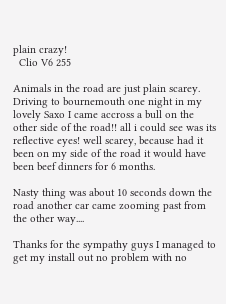plain crazy!
  Clio V6 255

Animals in the road are just plain scarey. Driving to bournemouth one night in my lovely Saxo I came accross a bull on the other side of the road!! all i could see was its reflective eyes! well scarey, because had it been on my side of the road it would have been beef dinners for 6 months.

Nasty thing was about 10 seconds down the road another car came zooming past from the other way....

Thanks for the sympathy guys I managed to get my install out no problem with no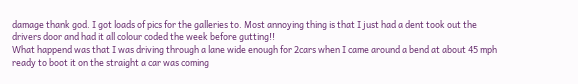damage thank god. I got loads of pics for the galleries to. Most annoying thing is that I just had a dent took out the drivers door and had it all colour coded the week before gutting!!
What happend was that I was driving through a lane wide enough for 2cars when I came around a bend at about 45 mph ready to boot it on the straight a car was coming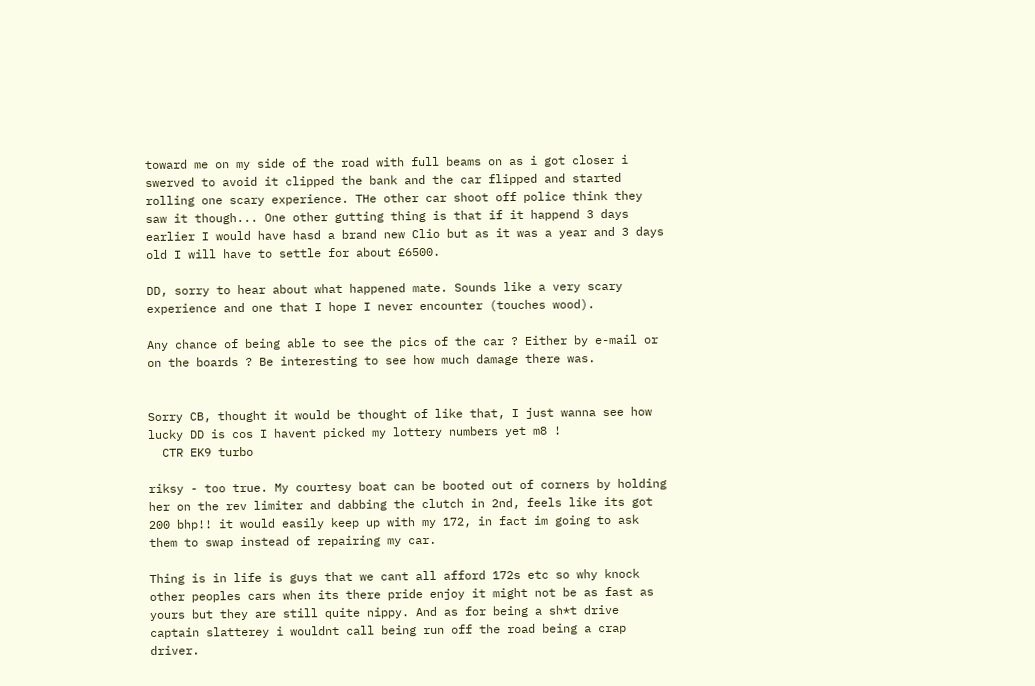toward me on my side of the road with full beams on as i got closer i swerved to avoid it clipped the bank and the car flipped and started rolling one scary experience. THe other car shoot off police think they saw it though... One other gutting thing is that if it happend 3 days earlier I would have hasd a brand new Clio but as it was a year and 3 days old I will have to settle for about £6500.

DD, sorry to hear about what happened mate. Sounds like a very scary experience and one that I hope I never encounter (touches wood).

Any chance of being able to see the pics of the car ? Either by e-mail or on the boards ? Be interesting to see how much damage there was.


Sorry CB, thought it would be thought of like that, I just wanna see how lucky DD is cos I havent picked my lottery numbers yet m8 !
  CTR EK9 turbo

riksy - too true. My courtesy boat can be booted out of corners by holding her on the rev limiter and dabbing the clutch in 2nd, feels like its got 200 bhp!! it would easily keep up with my 172, in fact im going to ask them to swap instead of repairing my car.

Thing is in life is guys that we cant all afford 172s etc so why knock other peoples cars when its there pride enjoy it might not be as fast as yours but they are still quite nippy. And as for being a sh*t drive captain slatterey i wouldnt call being run off the road being a crap driver.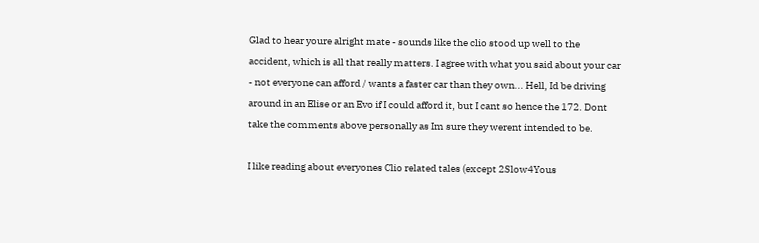Glad to hear youre alright mate - sounds like the clio stood up well to the accident, which is all that really matters. I agree with what you said about your car - not everyone can afford / wants a faster car than they own... Hell, Id be driving around in an Elise or an Evo if I could afford it, but I cant so hence the 172. Dont take the comments above personally as Im sure they werent intended to be.

I like reading about everyones Clio related tales (except 2Slow4Yous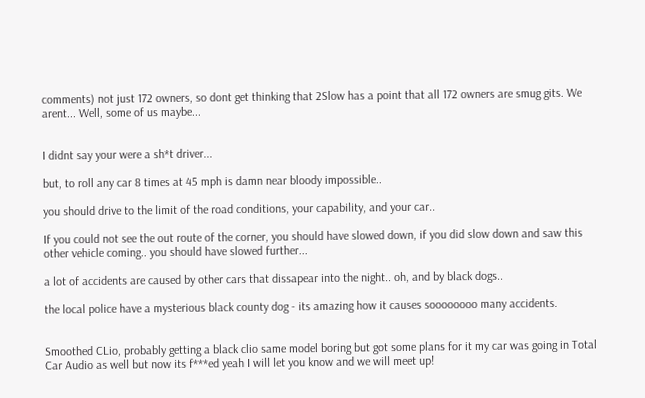comments) not just 172 owners, so dont get thinking that 2Slow has a point that all 172 owners are smug gits. We arent... Well, some of us maybe...


I didnt say your were a sh*t driver...

but, to roll any car 8 times at 45 mph is damn near bloody impossible..

you should drive to the limit of the road conditions, your capability, and your car..

If you could not see the out route of the corner, you should have slowed down, if you did slow down and saw this other vehicle coming.. you should have slowed further...

a lot of accidents are caused by other cars that dissapear into the night.. oh, and by black dogs..

the local police have a mysterious black county dog - its amazing how it causes soooooooo many accidents.


Smoothed CLio, probably getting a black clio same model boring but got some plans for it my car was going in Total Car Audio as well but now its f***ed yeah I will let you know and we will meet up!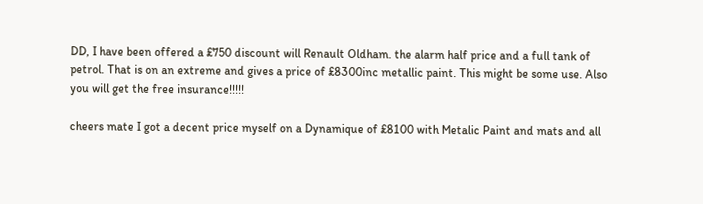DD, I have been offered a £750 discount will Renault Oldham. the alarm half price and a full tank of petrol. That is on an extreme and gives a price of £8300inc metallic paint. This might be some use. Also you will get the free insurance!!!!!

cheers mate I got a decent price myself on a Dynamique of £8100 with Metalic Paint and mats and all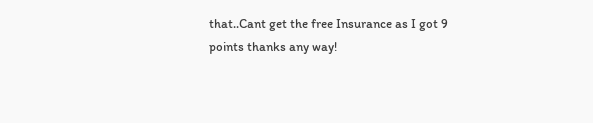that..Cant get the free Insurance as I got 9 points thanks any way!